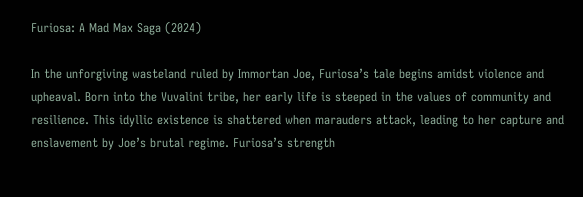Furiosa: A Mad Max Saga (2024)

In the unforgiving wasteland ruled by Immortan Joe, Furiosa’s tale begins amidst violence and upheaval. Born into the Vuvalini tribe, her early life is steeped in the values of community and resilience. This idyllic existence is shattered when marauders attack, leading to her capture and enslavement by Joe’s brutal regime. Furiosa’s strength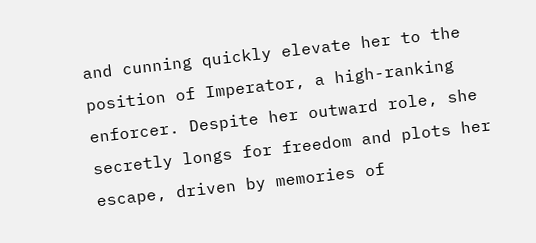and cunning quickly elevate her to the position of Imperator, a high-ranking enforcer. Despite her outward role, she secretly longs for freedom and plots her escape, driven by memories of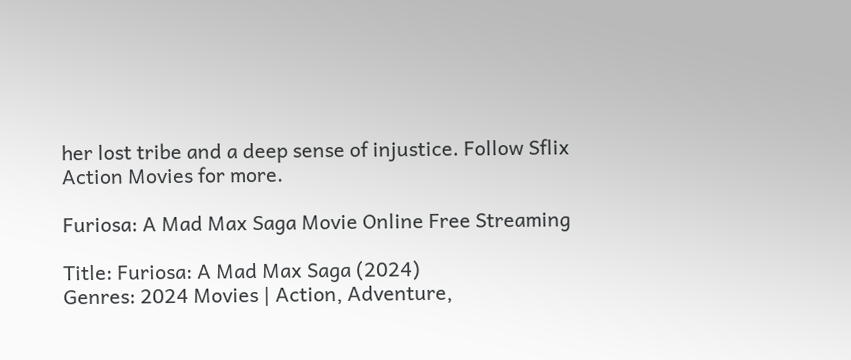her lost tribe and a deep sense of injustice. Follow Sflix Action Movies for more.

Furiosa: A Mad Max Saga Movie Online Free Streaming

Title: Furiosa: A Mad Max Saga (2024)
Genres: 2024 Movies | Action, Adventure,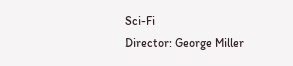Sci-Fi
Director: George Miller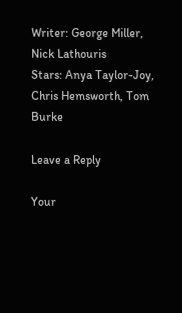Writer: George Miller, Nick Lathouris
Stars: Anya Taylor-Joy, Chris Hemsworth, Tom Burke

Leave a Reply

Your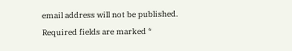email address will not be published. Required fields are marked *